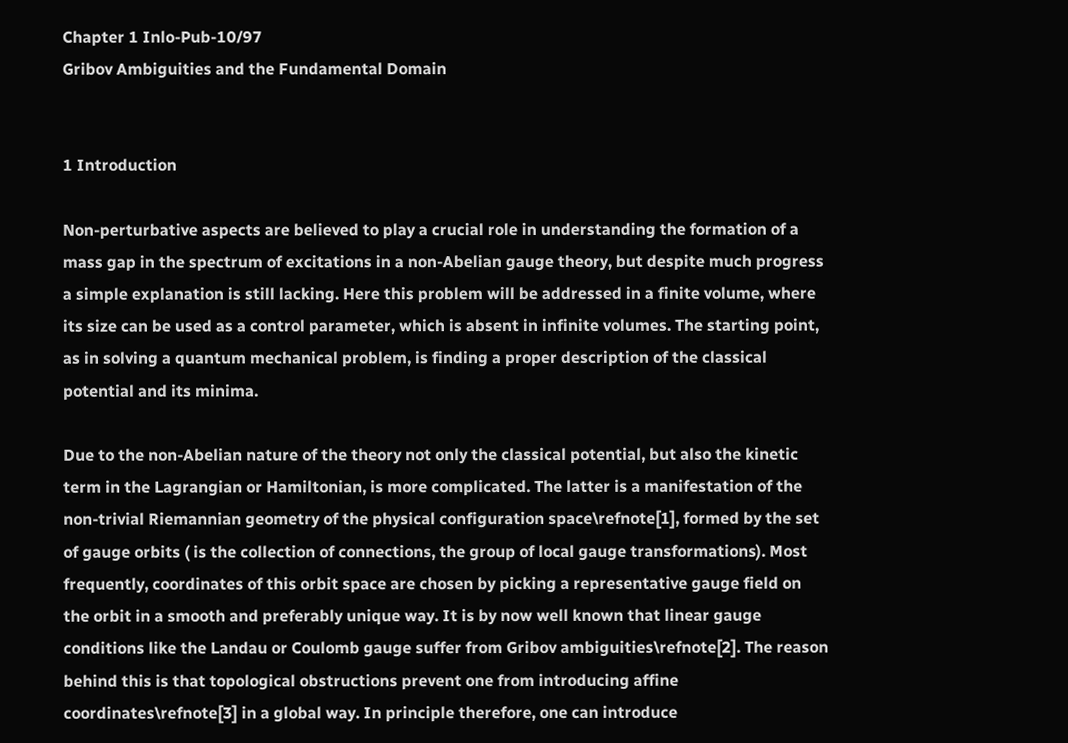Chapter 1 Inlo-Pub-10/97
Gribov Ambiguities and the Fundamental Domain


1 Introduction

Non-perturbative aspects are believed to play a crucial role in understanding the formation of a mass gap in the spectrum of excitations in a non-Abelian gauge theory, but despite much progress a simple explanation is still lacking. Here this problem will be addressed in a finite volume, where its size can be used as a control parameter, which is absent in infinite volumes. The starting point, as in solving a quantum mechanical problem, is finding a proper description of the classical potential and its minima.

Due to the non-Abelian nature of the theory not only the classical potential, but also the kinetic term in the Lagrangian or Hamiltonian, is more complicated. The latter is a manifestation of the non-trivial Riemannian geometry of the physical configuration space\refnote[1], formed by the set of gauge orbits ( is the collection of connections, the group of local gauge transformations). Most frequently, coordinates of this orbit space are chosen by picking a representative gauge field on the orbit in a smooth and preferably unique way. It is by now well known that linear gauge conditions like the Landau or Coulomb gauge suffer from Gribov ambiguities\refnote[2]. The reason behind this is that topological obstructions prevent one from introducing affine coordinates\refnote[3] in a global way. In principle therefore, one can introduce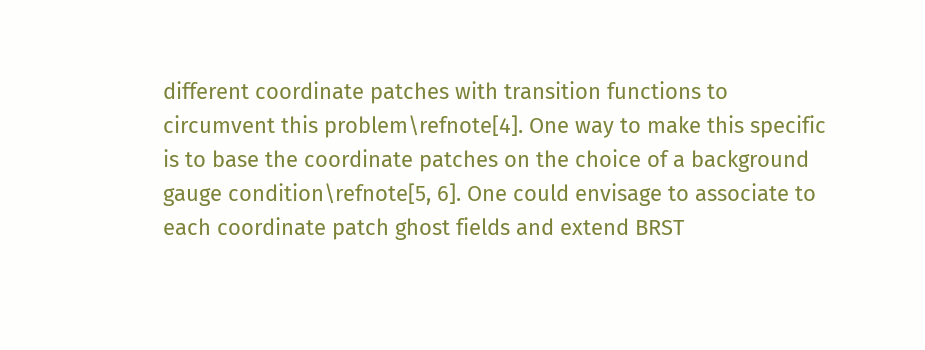different coordinate patches with transition functions to circumvent this problem\refnote[4]. One way to make this specific is to base the coordinate patches on the choice of a background gauge condition\refnote[5, 6]. One could envisage to associate to each coordinate patch ghost fields and extend BRST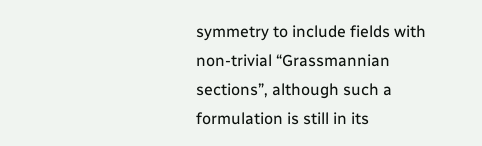symmetry to include fields with non-trivial “Grassmannian sections”, although such a formulation is still in its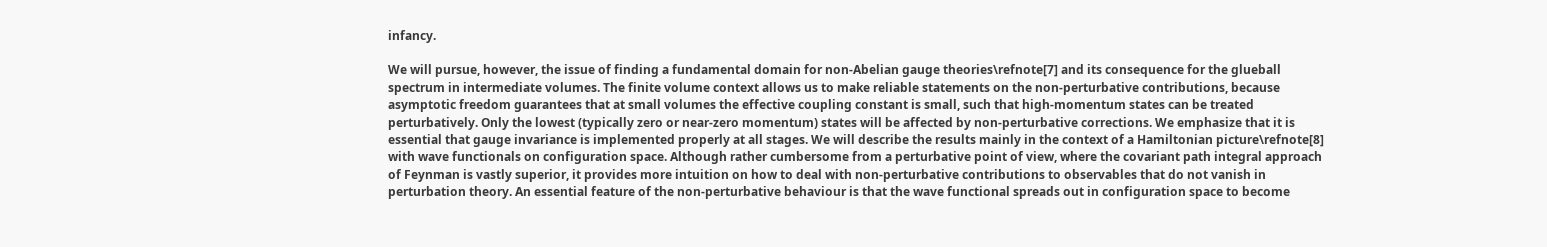infancy.

We will pursue, however, the issue of finding a fundamental domain for non-Abelian gauge theories\refnote[7] and its consequence for the glueball spectrum in intermediate volumes. The finite volume context allows us to make reliable statements on the non-perturbative contributions, because asymptotic freedom guarantees that at small volumes the effective coupling constant is small, such that high-momentum states can be treated perturbatively. Only the lowest (typically zero or near-zero momentum) states will be affected by non-perturbative corrections. We emphasize that it is essential that gauge invariance is implemented properly at all stages. We will describe the results mainly in the context of a Hamiltonian picture\refnote[8] with wave functionals on configuration space. Although rather cumbersome from a perturbative point of view, where the covariant path integral approach of Feynman is vastly superior, it provides more intuition on how to deal with non-perturbative contributions to observables that do not vanish in perturbation theory. An essential feature of the non-perturbative behaviour is that the wave functional spreads out in configuration space to become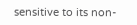sensitive to its non-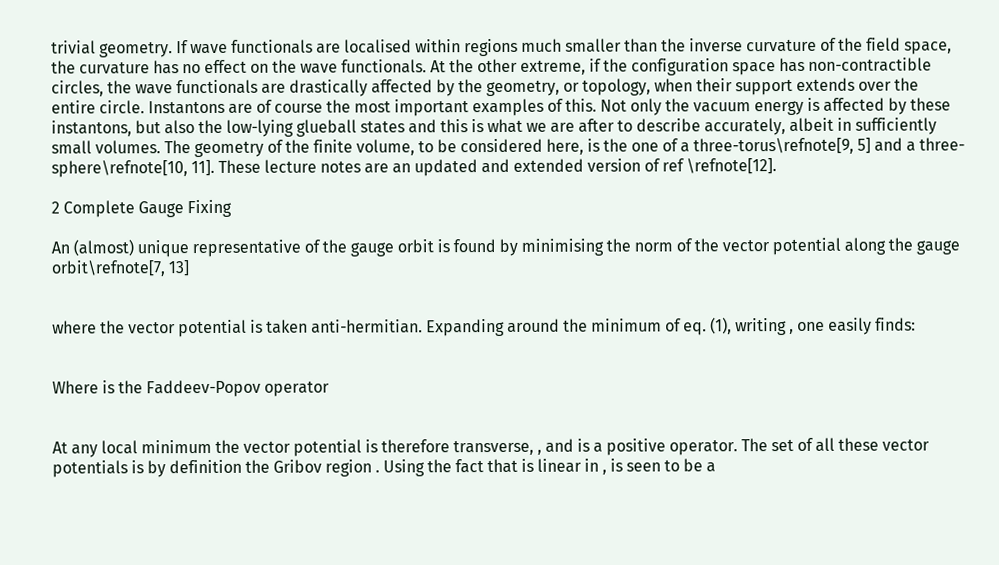trivial geometry. If wave functionals are localised within regions much smaller than the inverse curvature of the field space, the curvature has no effect on the wave functionals. At the other extreme, if the configuration space has non-contractible circles, the wave functionals are drastically affected by the geometry, or topology, when their support extends over the entire circle. Instantons are of course the most important examples of this. Not only the vacuum energy is affected by these instantons, but also the low-lying glueball states and this is what we are after to describe accurately, albeit in sufficiently small volumes. The geometry of the finite volume, to be considered here, is the one of a three-torus\refnote[9, 5] and a three-sphere\refnote[10, 11]. These lecture notes are an updated and extended version of ref \refnote[12].

2 Complete Gauge Fixing

An (almost) unique representative of the gauge orbit is found by minimising the norm of the vector potential along the gauge orbit\refnote[7, 13]


where the vector potential is taken anti-hermitian. Expanding around the minimum of eq. (1), writing , one easily finds:


Where is the Faddeev-Popov operator


At any local minimum the vector potential is therefore transverse, , and is a positive operator. The set of all these vector potentials is by definition the Gribov region . Using the fact that is linear in , is seen to be a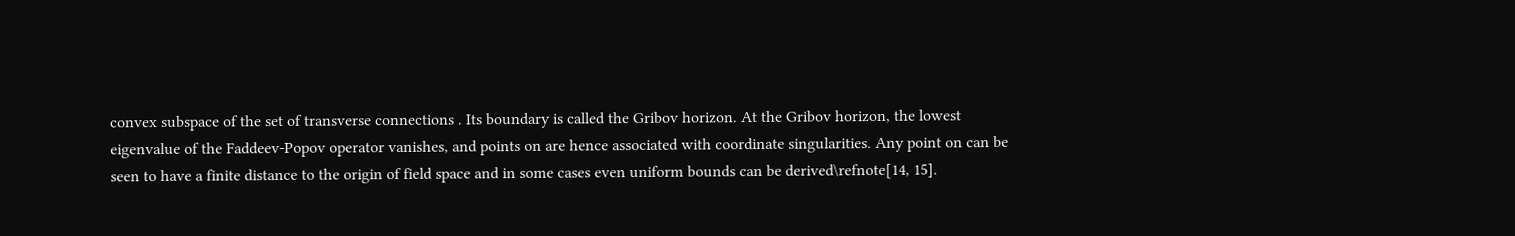convex subspace of the set of transverse connections . Its boundary is called the Gribov horizon. At the Gribov horizon, the lowest eigenvalue of the Faddeev-Popov operator vanishes, and points on are hence associated with coordinate singularities. Any point on can be seen to have a finite distance to the origin of field space and in some cases even uniform bounds can be derived\refnote[14, 15].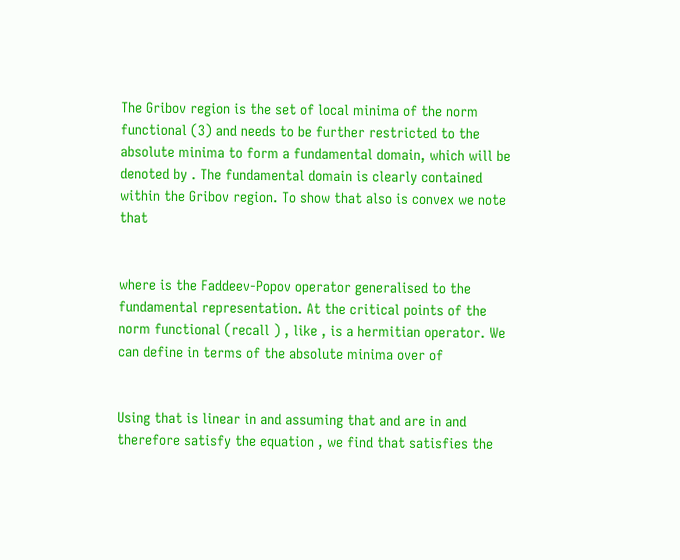The Gribov region is the set of local minima of the norm functional (3) and needs to be further restricted to the absolute minima to form a fundamental domain, which will be denoted by . The fundamental domain is clearly contained within the Gribov region. To show that also is convex we note that


where is the Faddeev-Popov operator generalised to the fundamental representation. At the critical points of the norm functional (recall ) , like , is a hermitian operator. We can define in terms of the absolute minima over of


Using that is linear in and assuming that and are in and therefore satisfy the equation , we find that satisfies the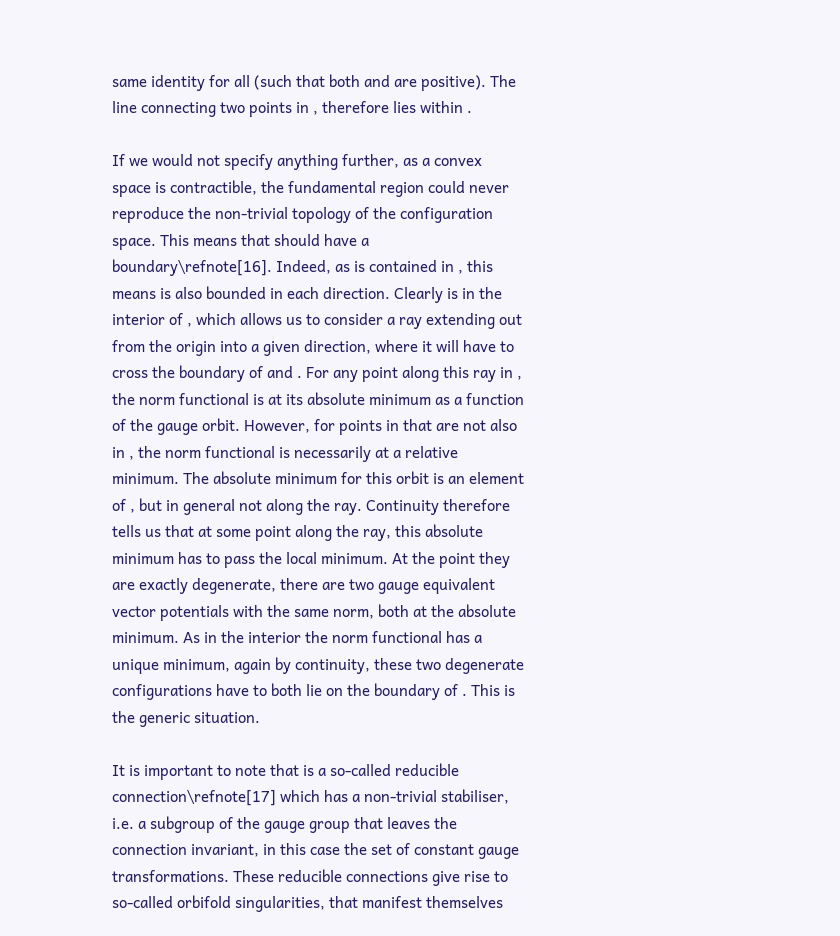same identity for all (such that both and are positive). The line connecting two points in , therefore lies within .

If we would not specify anything further, as a convex space is contractible, the fundamental region could never reproduce the non-trivial topology of the configuration space. This means that should have a boundary\refnote[16]. Indeed, as is contained in , this means is also bounded in each direction. Clearly is in the interior of , which allows us to consider a ray extending out from the origin into a given direction, where it will have to cross the boundary of and . For any point along this ray in , the norm functional is at its absolute minimum as a function of the gauge orbit. However, for points in that are not also in , the norm functional is necessarily at a relative minimum. The absolute minimum for this orbit is an element of , but in general not along the ray. Continuity therefore tells us that at some point along the ray, this absolute minimum has to pass the local minimum. At the point they are exactly degenerate, there are two gauge equivalent vector potentials with the same norm, both at the absolute minimum. As in the interior the norm functional has a unique minimum, again by continuity, these two degenerate configurations have to both lie on the boundary of . This is the generic situation.

It is important to note that is a so-called reducible connection\refnote[17] which has a non-trivial stabiliser, i.e. a subgroup of the gauge group that leaves the connection invariant, in this case the set of constant gauge transformations. These reducible connections give rise to so-called orbifold singularities, that manifest themselves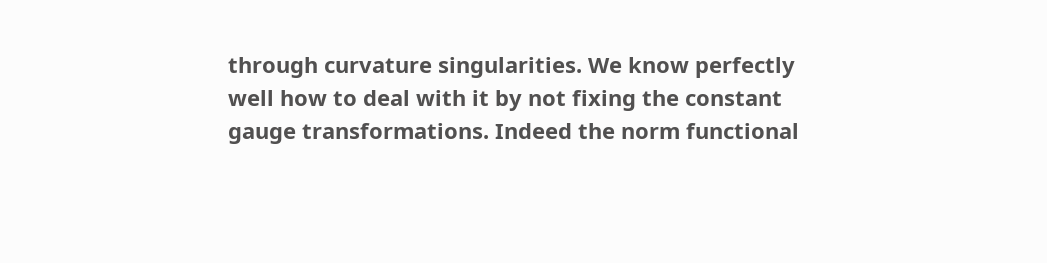through curvature singularities. We know perfectly well how to deal with it by not fixing the constant gauge transformations. Indeed the norm functional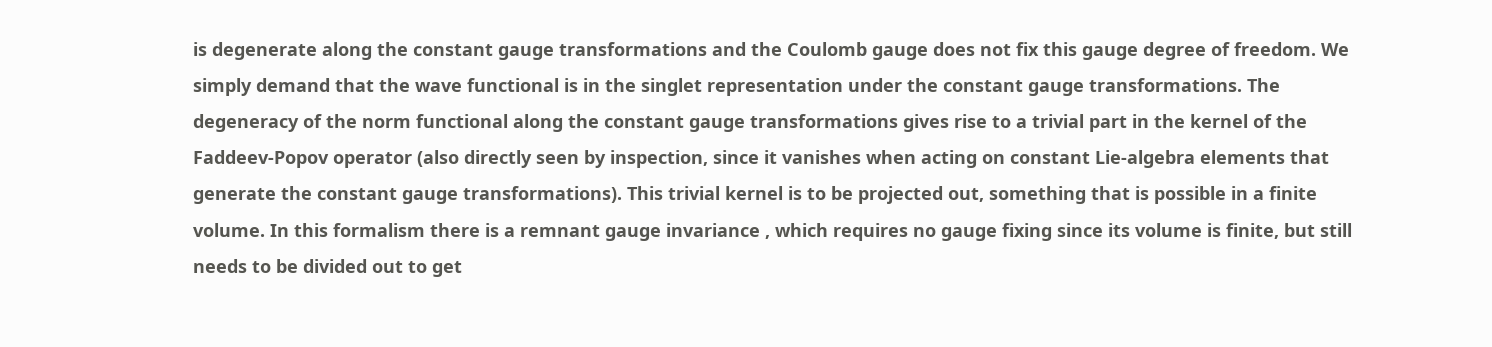is degenerate along the constant gauge transformations and the Coulomb gauge does not fix this gauge degree of freedom. We simply demand that the wave functional is in the singlet representation under the constant gauge transformations. The degeneracy of the norm functional along the constant gauge transformations gives rise to a trivial part in the kernel of the Faddeev-Popov operator (also directly seen by inspection, since it vanishes when acting on constant Lie-algebra elements that generate the constant gauge transformations). This trivial kernel is to be projected out, something that is possible in a finite volume. In this formalism there is a remnant gauge invariance , which requires no gauge fixing since its volume is finite, but still needs to be divided out to get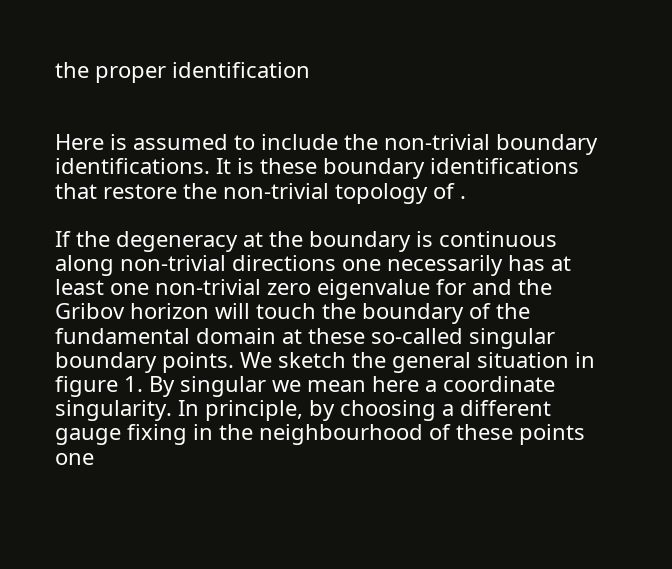the proper identification


Here is assumed to include the non-trivial boundary identifications. It is these boundary identifications that restore the non-trivial topology of .

If the degeneracy at the boundary is continuous along non-trivial directions one necessarily has at least one non-trivial zero eigenvalue for and the Gribov horizon will touch the boundary of the fundamental domain at these so-called singular boundary points. We sketch the general situation in figure 1. By singular we mean here a coordinate singularity. In principle, by choosing a different gauge fixing in the neighbourhood of these points one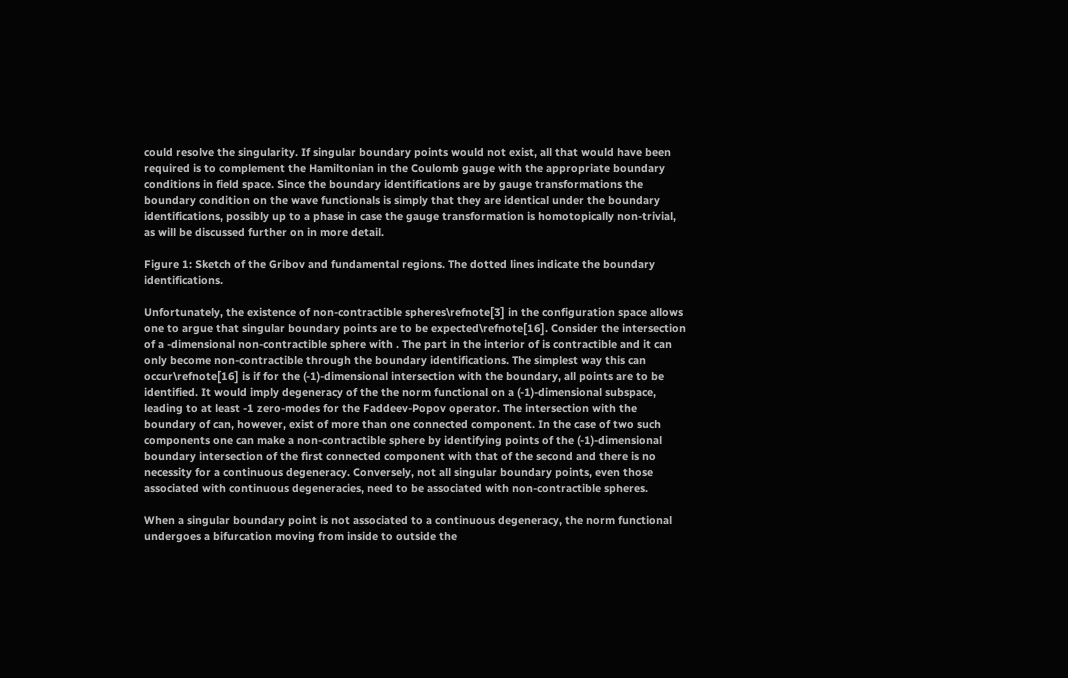could resolve the singularity. If singular boundary points would not exist, all that would have been required is to complement the Hamiltonian in the Coulomb gauge with the appropriate boundary conditions in field space. Since the boundary identifications are by gauge transformations the boundary condition on the wave functionals is simply that they are identical under the boundary identifications, possibly up to a phase in case the gauge transformation is homotopically non-trivial, as will be discussed further on in more detail.

Figure 1: Sketch of the Gribov and fundamental regions. The dotted lines indicate the boundary identifications.

Unfortunately, the existence of non-contractible spheres\refnote[3] in the configuration space allows one to argue that singular boundary points are to be expected\refnote[16]. Consider the intersection of a -dimensional non-contractible sphere with . The part in the interior of is contractible and it can only become non-contractible through the boundary identifications. The simplest way this can occur\refnote[16] is if for the (-1)-dimensional intersection with the boundary, all points are to be identified. It would imply degeneracy of the the norm functional on a (-1)-dimensional subspace, leading to at least -1 zero-modes for the Faddeev-Popov operator. The intersection with the boundary of can, however, exist of more than one connected component. In the case of two such components one can make a non-contractible sphere by identifying points of the (-1)-dimensional boundary intersection of the first connected component with that of the second and there is no necessity for a continuous degeneracy. Conversely, not all singular boundary points, even those associated with continuous degeneracies, need to be associated with non-contractible spheres.

When a singular boundary point is not associated to a continuous degeneracy, the norm functional undergoes a bifurcation moving from inside to outside the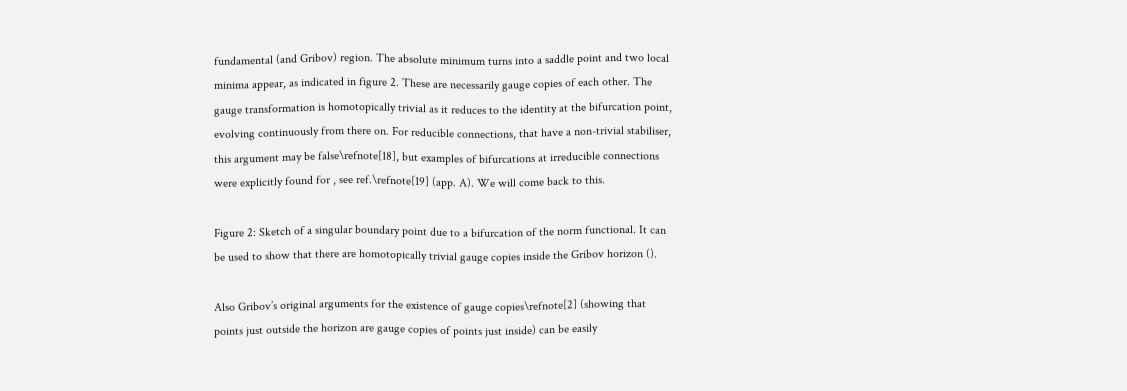fundamental (and Gribov) region. The absolute minimum turns into a saddle point and two local minima appear, as indicated in figure 2. These are necessarily gauge copies of each other. The gauge transformation is homotopically trivial as it reduces to the identity at the bifurcation point, evolving continuously from there on. For reducible connections, that have a non-trivial stabiliser, this argument may be false\refnote[18], but examples of bifurcations at irreducible connections were explicitly found for , see ref.\refnote[19] (app. A). We will come back to this.

Figure 2: Sketch of a singular boundary point due to a bifurcation of the norm functional. It can be used to show that there are homotopically trivial gauge copies inside the Gribov horizon ().

Also Gribov’s original arguments for the existence of gauge copies\refnote[2] (showing that points just outside the horizon are gauge copies of points just inside) can be easily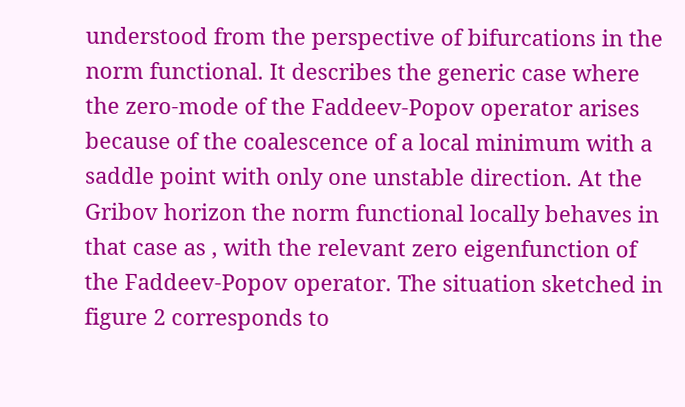understood from the perspective of bifurcations in the norm functional. It describes the generic case where the zero-mode of the Faddeev-Popov operator arises because of the coalescence of a local minimum with a saddle point with only one unstable direction. At the Gribov horizon the norm functional locally behaves in that case as , with the relevant zero eigenfunction of the Faddeev-Popov operator. The situation sketched in figure 2 corresponds to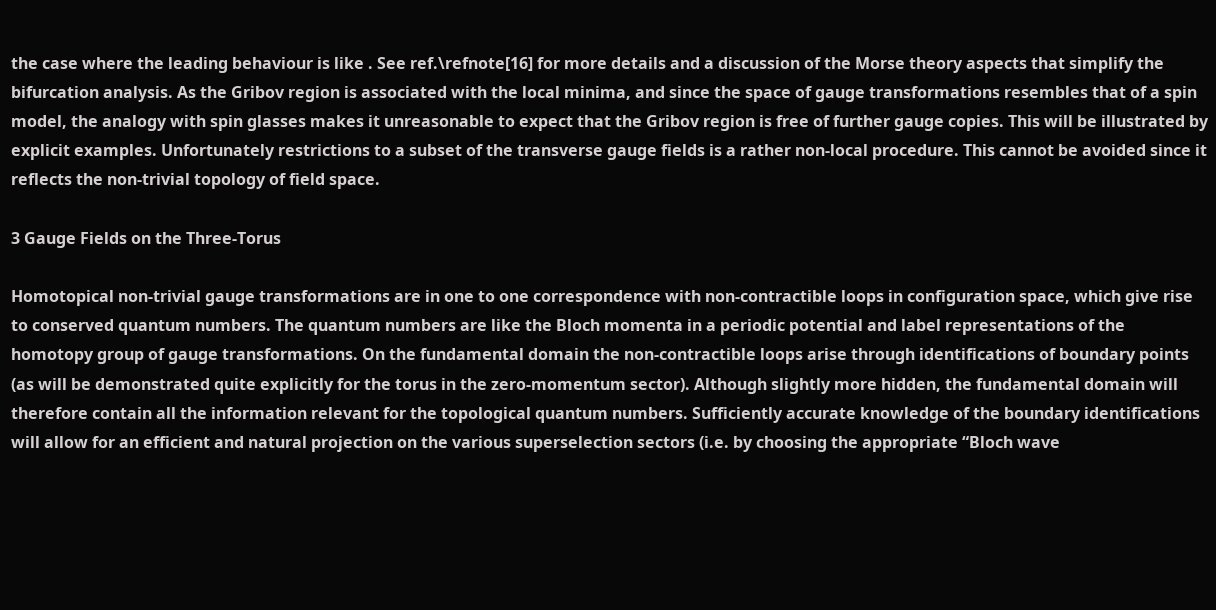the case where the leading behaviour is like . See ref.\refnote[16] for more details and a discussion of the Morse theory aspects that simplify the bifurcation analysis. As the Gribov region is associated with the local minima, and since the space of gauge transformations resembles that of a spin model, the analogy with spin glasses makes it unreasonable to expect that the Gribov region is free of further gauge copies. This will be illustrated by explicit examples. Unfortunately restrictions to a subset of the transverse gauge fields is a rather non-local procedure. This cannot be avoided since it reflects the non-trivial topology of field space.

3 Gauge Fields on the Three-Torus

Homotopical non-trivial gauge transformations are in one to one correspondence with non-contractible loops in configuration space, which give rise to conserved quantum numbers. The quantum numbers are like the Bloch momenta in a periodic potential and label representations of the homotopy group of gauge transformations. On the fundamental domain the non-contractible loops arise through identifications of boundary points (as will be demonstrated quite explicitly for the torus in the zero-momentum sector). Although slightly more hidden, the fundamental domain will therefore contain all the information relevant for the topological quantum numbers. Sufficiently accurate knowledge of the boundary identifications will allow for an efficient and natural projection on the various superselection sectors (i.e. by choosing the appropriate “Bloch wave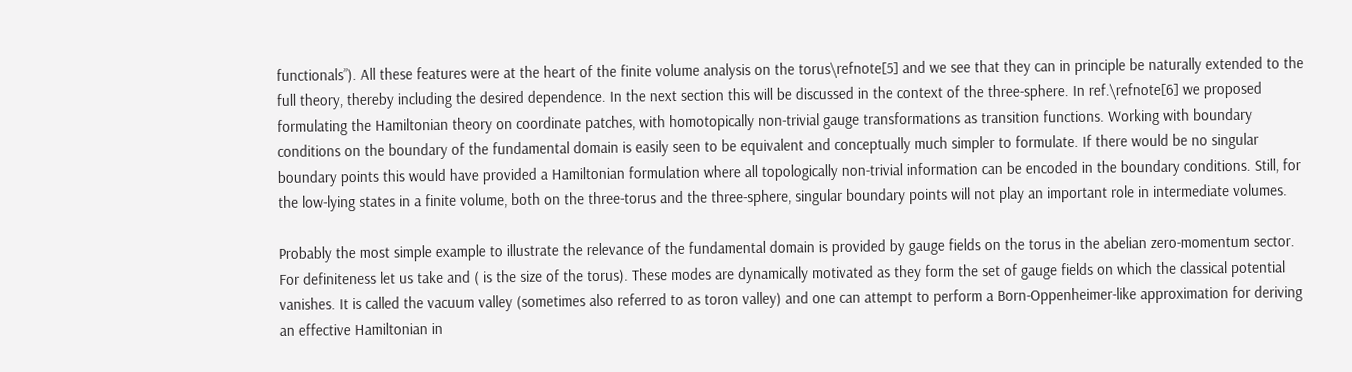functionals”). All these features were at the heart of the finite volume analysis on the torus\refnote[5] and we see that they can in principle be naturally extended to the full theory, thereby including the desired dependence. In the next section this will be discussed in the context of the three-sphere. In ref.\refnote[6] we proposed formulating the Hamiltonian theory on coordinate patches, with homotopically non-trivial gauge transformations as transition functions. Working with boundary conditions on the boundary of the fundamental domain is easily seen to be equivalent and conceptually much simpler to formulate. If there would be no singular boundary points this would have provided a Hamiltonian formulation where all topologically non-trivial information can be encoded in the boundary conditions. Still, for the low-lying states in a finite volume, both on the three-torus and the three-sphere, singular boundary points will not play an important role in intermediate volumes.

Probably the most simple example to illustrate the relevance of the fundamental domain is provided by gauge fields on the torus in the abelian zero-momentum sector. For definiteness let us take and ( is the size of the torus). These modes are dynamically motivated as they form the set of gauge fields on which the classical potential vanishes. It is called the vacuum valley (sometimes also referred to as toron valley) and one can attempt to perform a Born-Oppenheimer-like approximation for deriving an effective Hamiltonian in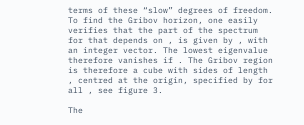terms of these “slow” degrees of freedom. To find the Gribov horizon, one easily verifies that the part of the spectrum for that depends on , is given by , with an integer vector. The lowest eigenvalue therefore vanishes if . The Gribov region is therefore a cube with sides of length , centred at the origin, specified by for all , see figure 3.

The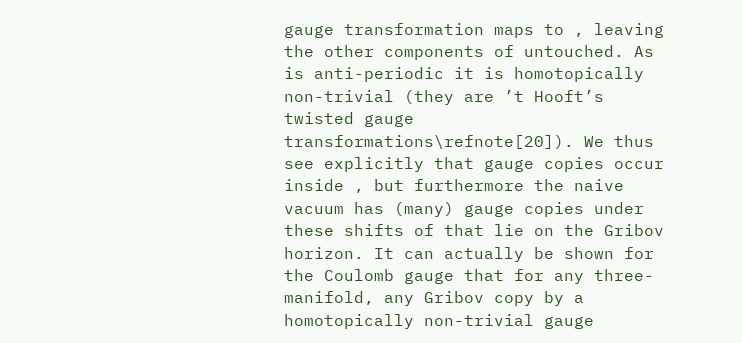gauge transformation maps to , leaving the other components of untouched. As is anti-periodic it is homotopically non-trivial (they are ’t Hooft’s twisted gauge transformations\refnote[20]). We thus see explicitly that gauge copies occur inside , but furthermore the naive vacuum has (many) gauge copies under these shifts of that lie on the Gribov horizon. It can actually be shown for the Coulomb gauge that for any three-manifold, any Gribov copy by a homotopically non-trivial gauge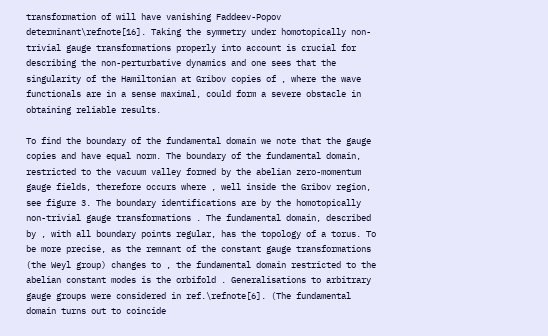transformation of will have vanishing Faddeev-Popov determinant\refnote[16]. Taking the symmetry under homotopically non-trivial gauge transformations properly into account is crucial for describing the non-perturbative dynamics and one sees that the singularity of the Hamiltonian at Gribov copies of , where the wave functionals are in a sense maximal, could form a severe obstacle in obtaining reliable results.

To find the boundary of the fundamental domain we note that the gauge copies and have equal norm. The boundary of the fundamental domain, restricted to the vacuum valley formed by the abelian zero-momentum gauge fields, therefore occurs where , well inside the Gribov region, see figure 3. The boundary identifications are by the homotopically non-trivial gauge transformations . The fundamental domain, described by , with all boundary points regular, has the topology of a torus. To be more precise, as the remnant of the constant gauge transformations (the Weyl group) changes to , the fundamental domain restricted to the abelian constant modes is the orbifold . Generalisations to arbitrary gauge groups were considered in ref.\refnote[6]. (The fundamental domain turns out to coincide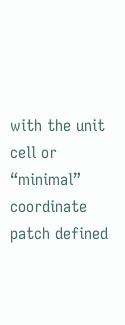with the unit cell or “minimal” coordinate patch defined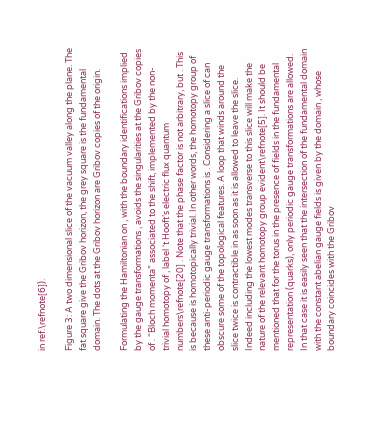in ref.\refnote[6]).

Figure 3: A two dimensional slice of the vacuum valley along the plane. The fat square give the Gribov horizon, the grey square is the fundamental domain. The dots at the Gribov horizon are Gribov copies of the origin.

Formulating the Hamiltonian on , with the boundary identifications implied by the gauge transformations , avoids the singularities at the Gribov copies of . “Bloch momenta” associated to the shift, implemented by the non-trivial homotopy of , label ‘t Hooft’s electric flux quantum numbers\refnote[20] . Note that the phase factor is not arbitrary, but . This is because is homotopically trivial. In other words, the homotopy group of these anti-periodic gauge transformations is . Considering a slice of can obscure some of the topological features. A loop that winds around the slice twice is contractible in as soon as it is allowed to leave the slice. Indeed including the lowest modes transverse to this slice will make the nature of the relevant homotopy group evident\refnote[5]. It should be mentioned that for the torus in the presence of fields in the fundamental representation (quarks), only periodic gauge transformations are allowed. In that case it is easily seen that the intersection of the fundamental domain with the constant abelian gauge fields is given by the domain , whose boundary coincides with the Gribov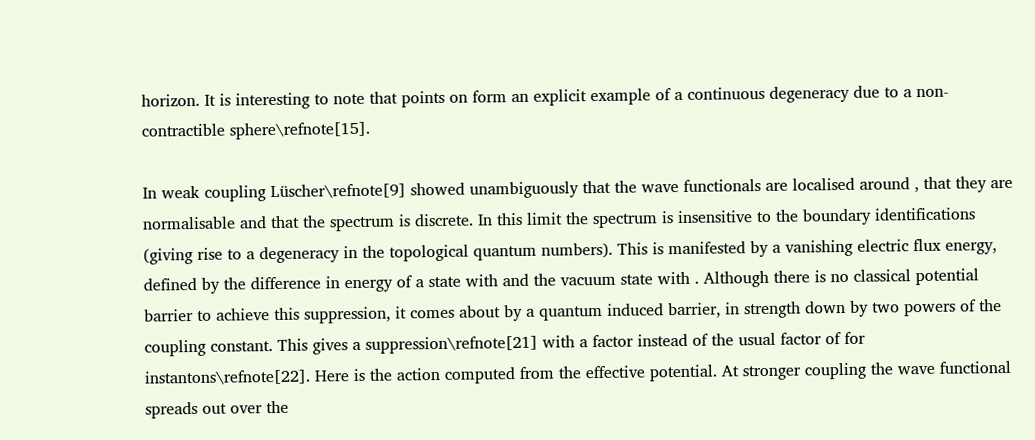horizon. It is interesting to note that points on form an explicit example of a continuous degeneracy due to a non-contractible sphere\refnote[15].

In weak coupling Lüscher\refnote[9] showed unambiguously that the wave functionals are localised around , that they are normalisable and that the spectrum is discrete. In this limit the spectrum is insensitive to the boundary identifications (giving rise to a degeneracy in the topological quantum numbers). This is manifested by a vanishing electric flux energy, defined by the difference in energy of a state with and the vacuum state with . Although there is no classical potential barrier to achieve this suppression, it comes about by a quantum induced barrier, in strength down by two powers of the coupling constant. This gives a suppression\refnote[21] with a factor instead of the usual factor of for instantons\refnote[22]. Here is the action computed from the effective potential. At stronger coupling the wave functional spreads out over the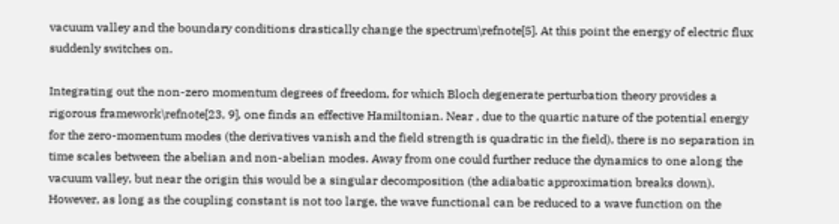vacuum valley and the boundary conditions drastically change the spectrum\refnote[5]. At this point the energy of electric flux suddenly switches on.

Integrating out the non-zero momentum degrees of freedom, for which Bloch degenerate perturbation theory provides a rigorous framework\refnote[23, 9], one finds an effective Hamiltonian. Near , due to the quartic nature of the potential energy for the zero-momentum modes (the derivatives vanish and the field strength is quadratic in the field), there is no separation in time scales between the abelian and non-abelian modes. Away from one could further reduce the dynamics to one along the vacuum valley, but near the origin this would be a singular decomposition (the adiabatic approximation breaks down). However, as long as the coupling constant is not too large, the wave functional can be reduced to a wave function on the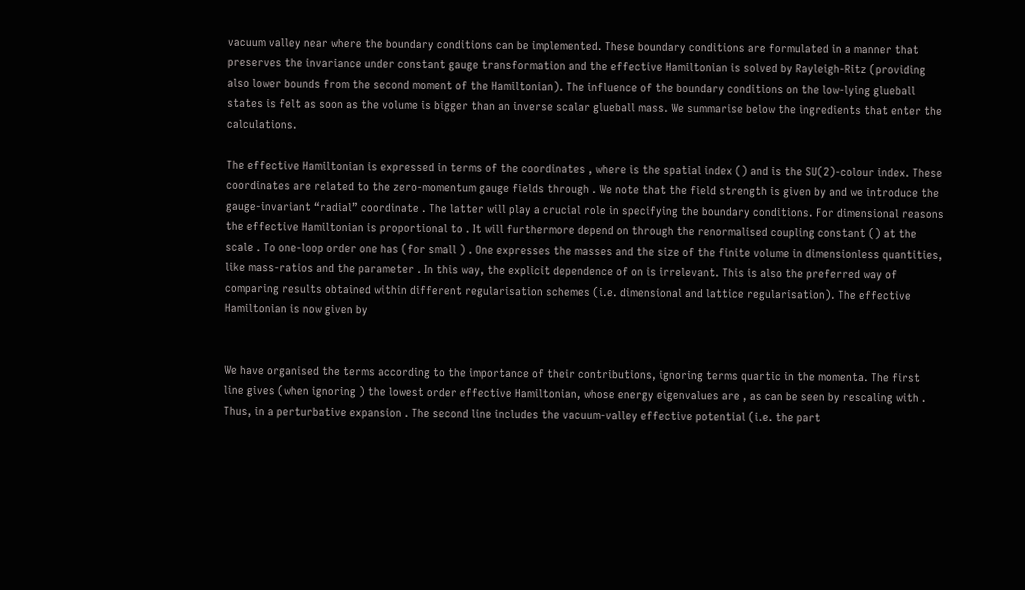vacuum valley near where the boundary conditions can be implemented. These boundary conditions are formulated in a manner that preserves the invariance under constant gauge transformation and the effective Hamiltonian is solved by Rayleigh-Ritz (providing also lower bounds from the second moment of the Hamiltonian). The influence of the boundary conditions on the low-lying glueball states is felt as soon as the volume is bigger than an inverse scalar glueball mass. We summarise below the ingredients that enter the calculations.

The effective Hamiltonian is expressed in terms of the coordinates , where is the spatial index () and is the SU(2)-colour index. These coordinates are related to the zero-momentum gauge fields through . We note that the field strength is given by and we introduce the gauge-invariant “radial” coordinate . The latter will play a crucial role in specifying the boundary conditions. For dimensional reasons the effective Hamiltonian is proportional to . It will furthermore depend on through the renormalised coupling constant () at the scale . To one-loop order one has (for small ) . One expresses the masses and the size of the finite volume in dimensionless quantities, like mass-ratios and the parameter . In this way, the explicit dependence of on is irrelevant. This is also the preferred way of comparing results obtained within different regularisation schemes (i.e. dimensional and lattice regularisation). The effective Hamiltonian is now given by


We have organised the terms according to the importance of their contributions, ignoring terms quartic in the momenta. The first line gives (when ignoring ) the lowest order effective Hamiltonian, whose energy eigenvalues are , as can be seen by rescaling with . Thus, in a perturbative expansion . The second line includes the vacuum-valley effective potential (i.e. the part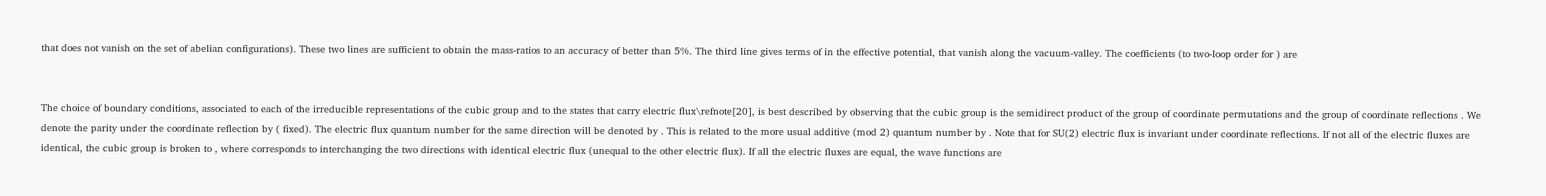that does not vanish on the set of abelian configurations). These two lines are sufficient to obtain the mass-ratios to an accuracy of better than 5%. The third line gives terms of in the effective potential, that vanish along the vacuum-valley. The coefficients (to two-loop order for ) are


The choice of boundary conditions, associated to each of the irreducible representations of the cubic group and to the states that carry electric flux\refnote[20], is best described by observing that the cubic group is the semidirect product of the group of coordinate permutations and the group of coordinate reflections . We denote the parity under the coordinate reflection by ( fixed). The electric flux quantum number for the same direction will be denoted by . This is related to the more usual additive (mod 2) quantum number by . Note that for SU(2) electric flux is invariant under coordinate reflections. If not all of the electric fluxes are identical, the cubic group is broken to , where corresponds to interchanging the two directions with identical electric flux (unequal to the other electric flux). If all the electric fluxes are equal, the wave functions are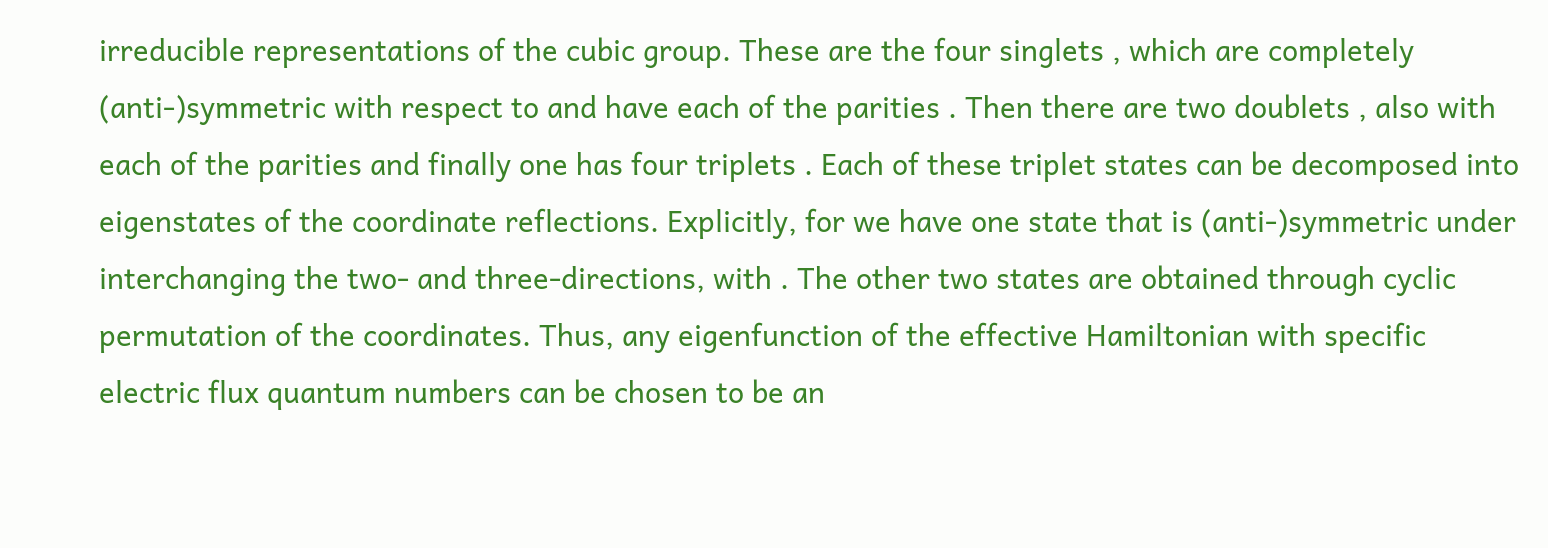irreducible representations of the cubic group. These are the four singlets , which are completely (anti-)symmetric with respect to and have each of the parities . Then there are two doublets , also with each of the parities and finally one has four triplets . Each of these triplet states can be decomposed into eigenstates of the coordinate reflections. Explicitly, for we have one state that is (anti-)symmetric under interchanging the two- and three-directions, with . The other two states are obtained through cyclic permutation of the coordinates. Thus, any eigenfunction of the effective Hamiltonian with specific electric flux quantum numbers can be chosen to be an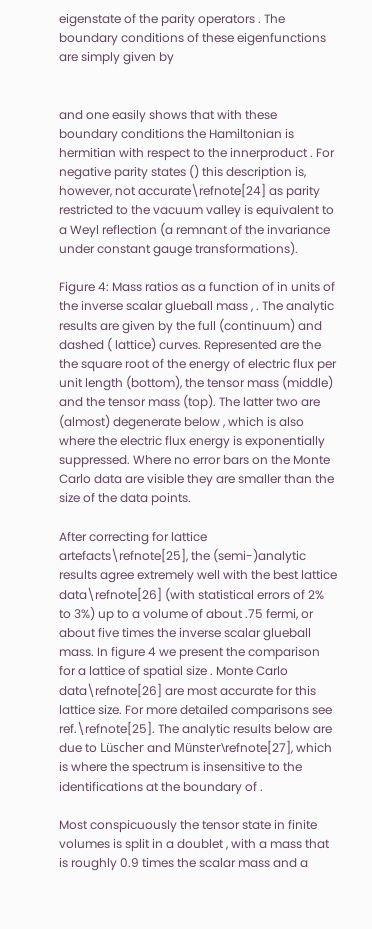eigenstate of the parity operators . The boundary conditions of these eigenfunctions are simply given by


and one easily shows that with these boundary conditions the Hamiltonian is hermitian with respect to the innerproduct . For negative parity states () this description is, however, not accurate\refnote[24] as parity restricted to the vacuum valley is equivalent to a Weyl reflection (a remnant of the invariance under constant gauge transformations).

Figure 4: Mass ratios as a function of in units of the inverse scalar glueball mass , . The analytic results are given by the full (continuum) and dashed ( lattice) curves. Represented are the the square root of the energy of electric flux per unit length (bottom), the tensor mass (middle) and the tensor mass (top). The latter two are (almost) degenerate below , which is also where the electric flux energy is exponentially suppressed. Where no error bars on the Monte Carlo data are visible they are smaller than the size of the data points.

After correcting for lattice artefacts\refnote[25], the (semi-)analytic results agree extremely well with the best lattice data\refnote[26] (with statistical errors of 2% to 3%) up to a volume of about .75 fermi, or about five times the inverse scalar glueball mass. In figure 4 we present the comparison for a lattice of spatial size . Monte Carlo data\refnote[26] are most accurate for this lattice size. For more detailed comparisons see ref.\refnote[25]. The analytic results below are due to Lüscher and Münster\refnote[27], which is where the spectrum is insensitive to the identifications at the boundary of .

Most conspicuously the tensor state in finite volumes is split in a doublet , with a mass that is roughly 0.9 times the scalar mass and a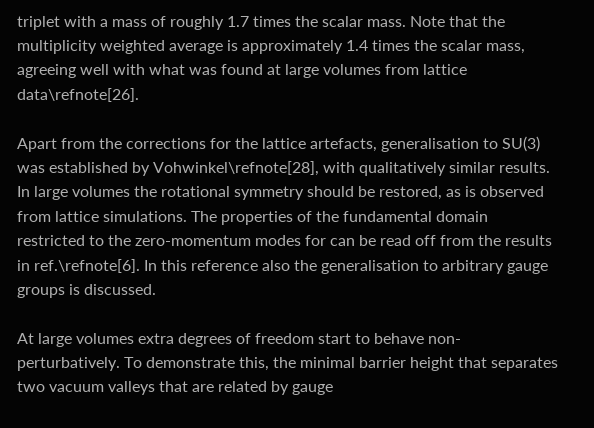triplet with a mass of roughly 1.7 times the scalar mass. Note that the multiplicity weighted average is approximately 1.4 times the scalar mass, agreeing well with what was found at large volumes from lattice data\refnote[26].

Apart from the corrections for the lattice artefacts, generalisation to SU(3) was established by Vohwinkel\refnote[28], with qualitatively similar results. In large volumes the rotational symmetry should be restored, as is observed from lattice simulations. The properties of the fundamental domain restricted to the zero-momentum modes for can be read off from the results in ref.\refnote[6]. In this reference also the generalisation to arbitrary gauge groups is discussed.

At large volumes extra degrees of freedom start to behave non-perturbatively. To demonstrate this, the minimal barrier height that separates two vacuum valleys that are related by gauge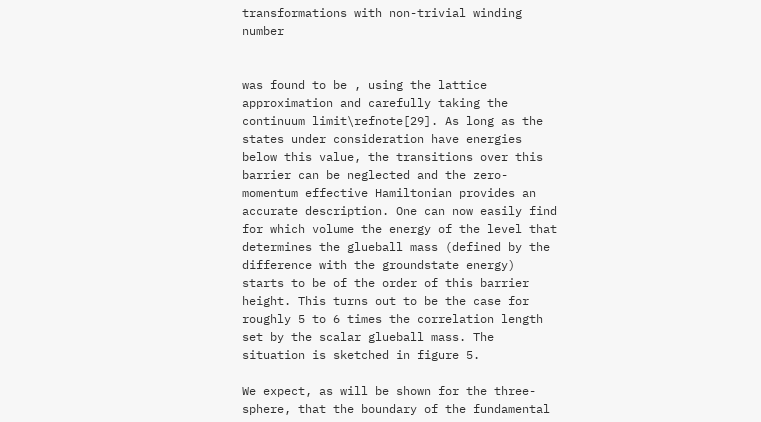transformations with non-trivial winding number


was found to be , using the lattice approximation and carefully taking the continuum limit\refnote[29]. As long as the states under consideration have energies below this value, the transitions over this barrier can be neglected and the zero-momentum effective Hamiltonian provides an accurate description. One can now easily find for which volume the energy of the level that determines the glueball mass (defined by the difference with the groundstate energy) starts to be of the order of this barrier height. This turns out to be the case for roughly 5 to 6 times the correlation length set by the scalar glueball mass. The situation is sketched in figure 5.

We expect, as will be shown for the three-sphere, that the boundary of the fundamental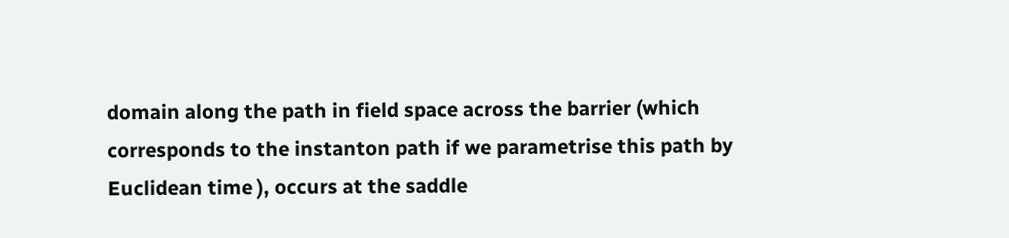domain along the path in field space across the barrier (which corresponds to the instanton path if we parametrise this path by Euclidean time ), occurs at the saddle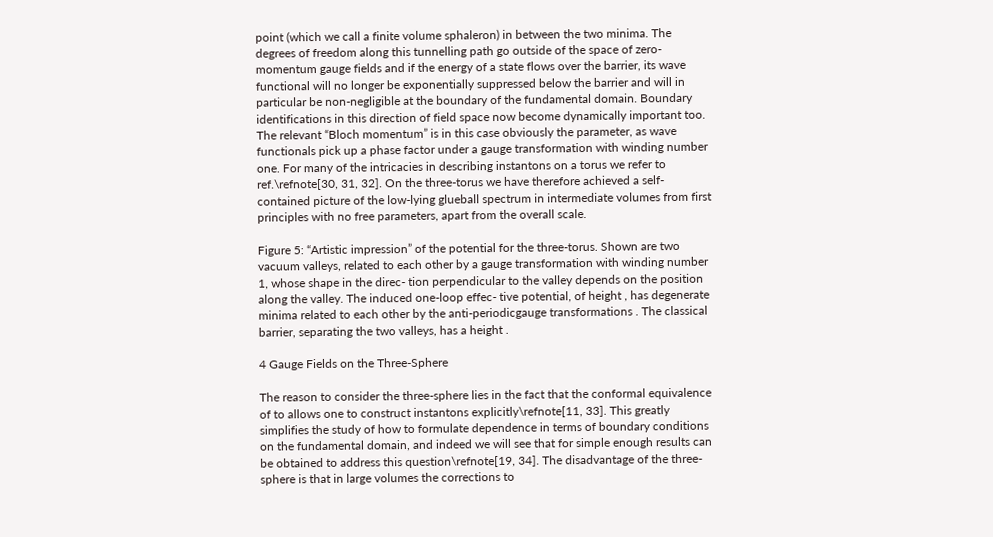point (which we call a finite volume sphaleron) in between the two minima. The degrees of freedom along this tunnelling path go outside of the space of zero-momentum gauge fields and if the energy of a state flows over the barrier, its wave functional will no longer be exponentially suppressed below the barrier and will in particular be non-negligible at the boundary of the fundamental domain. Boundary identifications in this direction of field space now become dynamically important too. The relevant “Bloch momentum” is in this case obviously the parameter, as wave functionals pick up a phase factor under a gauge transformation with winding number one. For many of the intricacies in describing instantons on a torus we refer to ref.\refnote[30, 31, 32]. On the three-torus we have therefore achieved a self-contained picture of the low-lying glueball spectrum in intermediate volumes from first principles with no free parameters, apart from the overall scale.

Figure 5: “Artistic impression” of the potential for the three-torus. Shown are two vacuum valleys, related to each other by a gauge transformation with winding number 1, whose shape in the direc- tion perpendicular to the valley depends on the position along the valley. The induced one-loop effec- tive potential, of height , has degenerate minima related to each other by the anti-periodicgauge transformations . The classical barrier, separating the two valleys, has a height .

4 Gauge Fields on the Three-Sphere

The reason to consider the three-sphere lies in the fact that the conformal equivalence of to allows one to construct instantons explicitly\refnote[11, 33]. This greatly simplifies the study of how to formulate dependence in terms of boundary conditions on the fundamental domain, and indeed we will see that for simple enough results can be obtained to address this question\refnote[19, 34]. The disadvantage of the three-sphere is that in large volumes the corrections to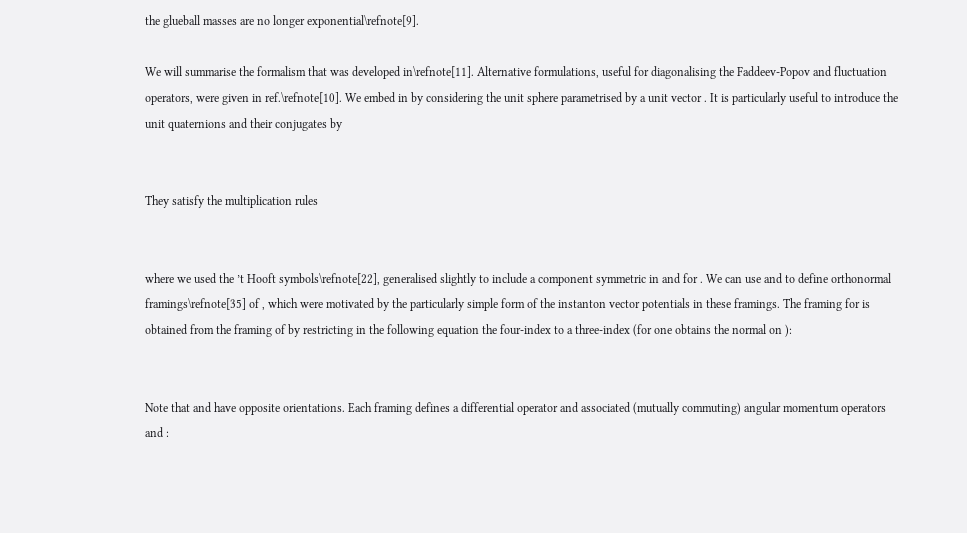the glueball masses are no longer exponential\refnote[9].

We will summarise the formalism that was developed in\refnote[11]. Alternative formulations, useful for diagonalising the Faddeev-Popov and fluctuation operators, were given in ref.\refnote[10]. We embed in by considering the unit sphere parametrised by a unit vector . It is particularly useful to introduce the unit quaternions and their conjugates by


They satisfy the multiplication rules


where we used the ’t Hooft symbols\refnote[22], generalised slightly to include a component symmetric in and for . We can use and to define orthonormal framings\refnote[35] of , which were motivated by the particularly simple form of the instanton vector potentials in these framings. The framing for is obtained from the framing of by restricting in the following equation the four-index to a three-index (for one obtains the normal on ):


Note that and have opposite orientations. Each framing defines a differential operator and associated (mutually commuting) angular momentum operators and :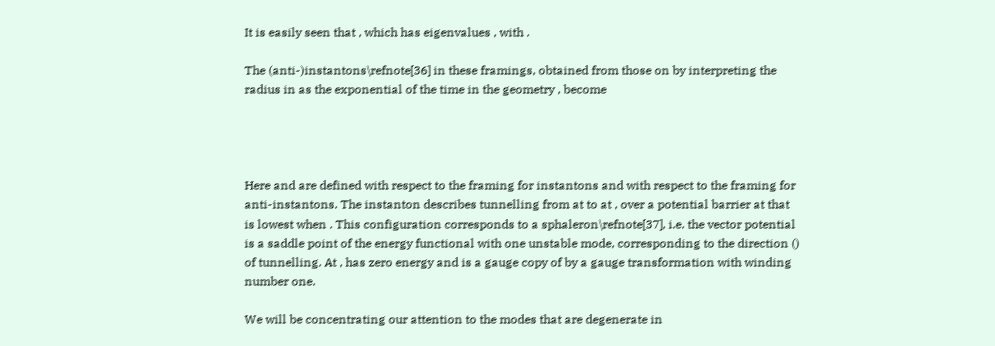It is easily seen that , which has eigenvalues , with .

The (anti-)instantons\refnote[36] in these framings, obtained from those on by interpreting the radius in as the exponential of the time in the geometry , become




Here and are defined with respect to the framing for instantons and with respect to the framing for anti-instantons. The instanton describes tunnelling from at to at , over a potential barrier at that is lowest when . This configuration corresponds to a sphaleron\refnote[37], i.e. the vector potential is a saddle point of the energy functional with one unstable mode, corresponding to the direction () of tunnelling. At , has zero energy and is a gauge copy of by a gauge transformation with winding number one.

We will be concentrating our attention to the modes that are degenerate in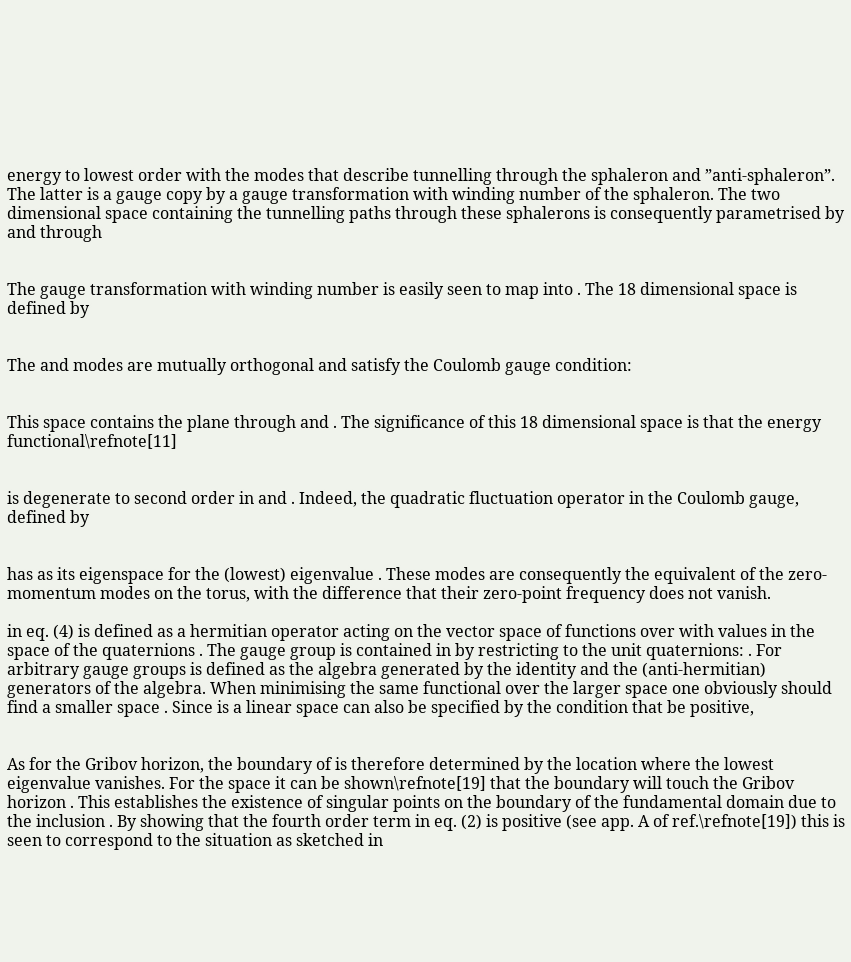energy to lowest order with the modes that describe tunnelling through the sphaleron and ”anti-sphaleron”. The latter is a gauge copy by a gauge transformation with winding number of the sphaleron. The two dimensional space containing the tunnelling paths through these sphalerons is consequently parametrised by and through


The gauge transformation with winding number is easily seen to map into . The 18 dimensional space is defined by


The and modes are mutually orthogonal and satisfy the Coulomb gauge condition:


This space contains the plane through and . The significance of this 18 dimensional space is that the energy functional\refnote[11]


is degenerate to second order in and . Indeed, the quadratic fluctuation operator in the Coulomb gauge, defined by


has as its eigenspace for the (lowest) eigenvalue . These modes are consequently the equivalent of the zero-momentum modes on the torus, with the difference that their zero-point frequency does not vanish.

in eq. (4) is defined as a hermitian operator acting on the vector space of functions over with values in the space of the quaternions . The gauge group is contained in by restricting to the unit quaternions: . For arbitrary gauge groups is defined as the algebra generated by the identity and the (anti-hermitian) generators of the algebra. When minimising the same functional over the larger space one obviously should find a smaller space . Since is a linear space can also be specified by the condition that be positive,


As for the Gribov horizon, the boundary of is therefore determined by the location where the lowest eigenvalue vanishes. For the space it can be shown\refnote[19] that the boundary will touch the Gribov horizon . This establishes the existence of singular points on the boundary of the fundamental domain due to the inclusion . By showing that the fourth order term in eq. (2) is positive (see app. A of ref.\refnote[19]) this is seen to correspond to the situation as sketched in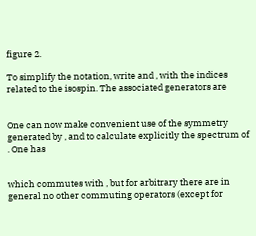figure 2.

To simplify the notation, write and , with the indices related to the isospin. The associated generators are


One can now make convenient use of the symmetry generated by , and to calculate explicitly the spectrum of . One has


which commutes with , but for arbitrary there are in general no other commuting operators (except for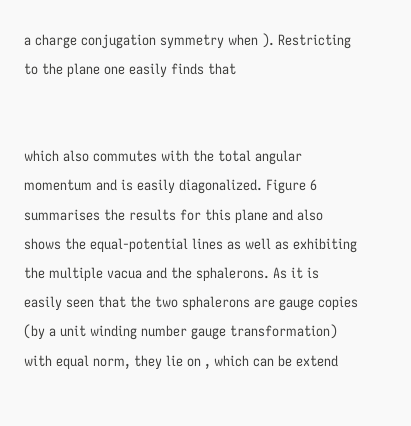a charge conjugation symmetry when ). Restricting to the plane one easily finds that


which also commutes with the total angular momentum and is easily diagonalized. Figure 6 summarises the results for this plane and also shows the equal-potential lines as well as exhibiting the multiple vacua and the sphalerons. As it is easily seen that the two sphalerons are gauge copies (by a unit winding number gauge transformation) with equal norm, they lie on , which can be extend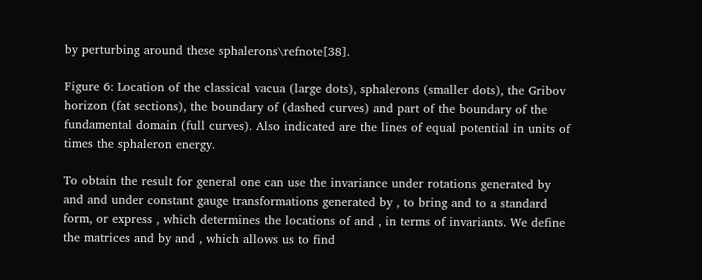by perturbing around these sphalerons\refnote[38].

Figure 6: Location of the classical vacua (large dots), sphalerons (smaller dots), the Gribov horizon (fat sections), the boundary of (dashed curves) and part of the boundary of the fundamental domain (full curves). Also indicated are the lines of equal potential in units of times the sphaleron energy.

To obtain the result for general one can use the invariance under rotations generated by and and under constant gauge transformations generated by , to bring and to a standard form, or express , which determines the locations of and , in terms of invariants. We define the matrices and by and , which allows us to find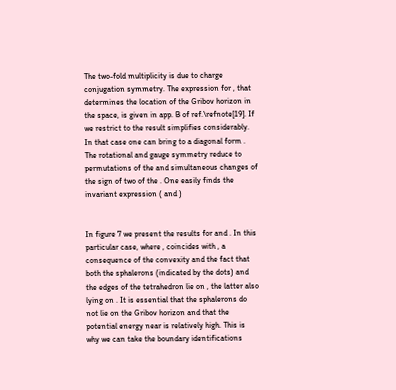The two-fold multiplicity is due to charge conjugation symmetry. The expression for , that determines the location of the Gribov horizon in the space, is given in app. B of ref.\refnote[19]. If we restrict to the result simplifies considerably. In that case one can bring to a diagonal form . The rotational and gauge symmetry reduce to permutations of the and simultaneous changes of the sign of two of the . One easily finds the invariant expression ( and )


In figure 7 we present the results for and . In this particular case, where , coincides with , a consequence of the convexity and the fact that both the sphalerons (indicated by the dots) and the edges of the tetrahedron lie on , the latter also lying on . It is essential that the sphalerons do not lie on the Gribov horizon and that the potential energy near is relatively high. This is why we can take the boundary identifications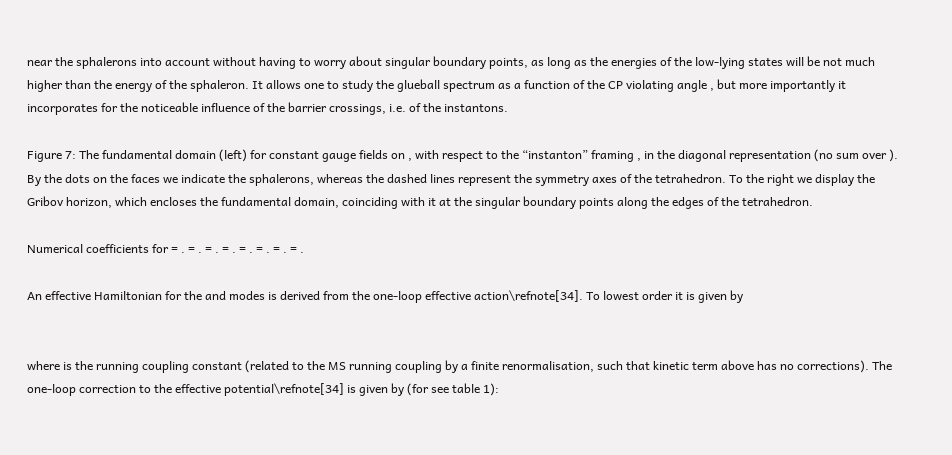near the sphalerons into account without having to worry about singular boundary points, as long as the energies of the low-lying states will be not much higher than the energy of the sphaleron. It allows one to study the glueball spectrum as a function of the CP violating angle , but more importantly it incorporates for the noticeable influence of the barrier crossings, i.e. of the instantons.

Figure 7: The fundamental domain (left) for constant gauge fields on , with respect to the “instanton” framing , in the diagonal representation (no sum over ). By the dots on the faces we indicate the sphalerons, whereas the dashed lines represent the symmetry axes of the tetrahedron. To the right we display the Gribov horizon, which encloses the fundamental domain, coinciding with it at the singular boundary points along the edges of the tetrahedron.

Numerical coefficients for = . = . = . = . = . = . = . = .

An effective Hamiltonian for the and modes is derived from the one-loop effective action\refnote[34]. To lowest order it is given by


where is the running coupling constant (related to the MS running coupling by a finite renormalisation, such that kinetic term above has no corrections). The one-loop correction to the effective potential\refnote[34] is given by (for see table 1):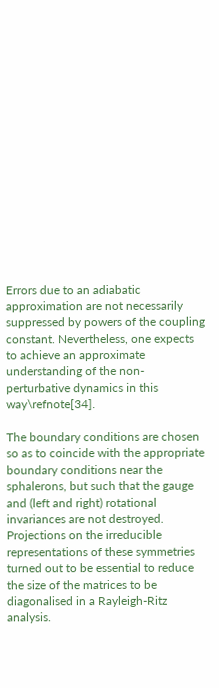Errors due to an adiabatic approximation are not necessarily suppressed by powers of the coupling constant. Nevertheless, one expects to achieve an approximate understanding of the non-perturbative dynamics in this way\refnote[34].

The boundary conditions are chosen so as to coincide with the appropriate boundary conditions near the sphalerons, but such that the gauge and (left and right) rotational invariances are not destroyed. Projections on the irreducible representations of these symmetries turned out to be essential to reduce the size of the matrices to be diagonalised in a Rayleigh-Ritz analysis.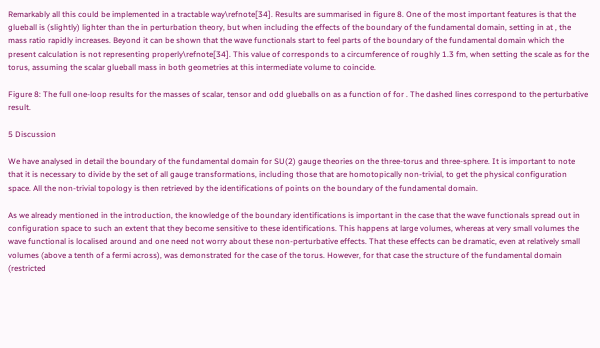Remarkably all this could be implemented in a tractable way\refnote[34]. Results are summarised in figure 8. One of the most important features is that the glueball is (slightly) lighter than the in perturbation theory, but when including the effects of the boundary of the fundamental domain, setting in at , the mass ratio rapidly increases. Beyond it can be shown that the wave functionals start to feel parts of the boundary of the fundamental domain which the present calculation is not representing properly\refnote[34]. This value of corresponds to a circumference of roughly 1.3 fm, when setting the scale as for the torus, assuming the scalar glueball mass in both geometries at this intermediate volume to coincide.

Figure 8: The full one-loop results for the masses of scalar, tensor and odd glueballs on as a function of for . The dashed lines correspond to the perturbative result.

5 Discussion

We have analysed in detail the boundary of the fundamental domain for SU(2) gauge theories on the three-torus and three-sphere. It is important to note that it is necessary to divide by the set of all gauge transformations, including those that are homotopically non-trivial, to get the physical configuration space. All the non-trivial topology is then retrieved by the identifications of points on the boundary of the fundamental domain.

As we already mentioned in the introduction, the knowledge of the boundary identifications is important in the case that the wave functionals spread out in configuration space to such an extent that they become sensitive to these identifications. This happens at large volumes, whereas at very small volumes the wave functional is localised around and one need not worry about these non-perturbative effects. That these effects can be dramatic, even at relatively small volumes (above a tenth of a fermi across), was demonstrated for the case of the torus. However, for that case the structure of the fundamental domain (restricted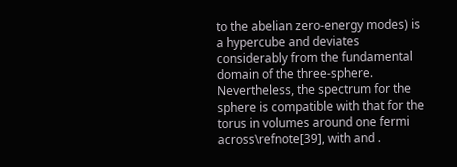to the abelian zero-energy modes) is a hypercube and deviates considerably from the fundamental domain of the three-sphere. Nevertheless, the spectrum for the sphere is compatible with that for the torus in volumes around one fermi across\refnote[39], with and .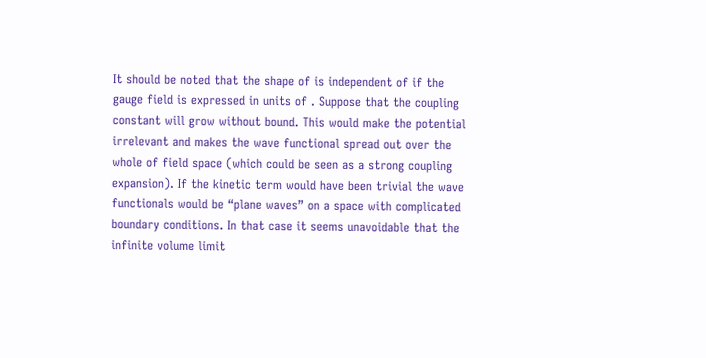It should be noted that the shape of is independent of if the gauge field is expressed in units of . Suppose that the coupling constant will grow without bound. This would make the potential irrelevant and makes the wave functional spread out over the whole of field space (which could be seen as a strong coupling expansion). If the kinetic term would have been trivial the wave functionals would be “plane waves” on a space with complicated boundary conditions. In that case it seems unavoidable that the infinite volume limit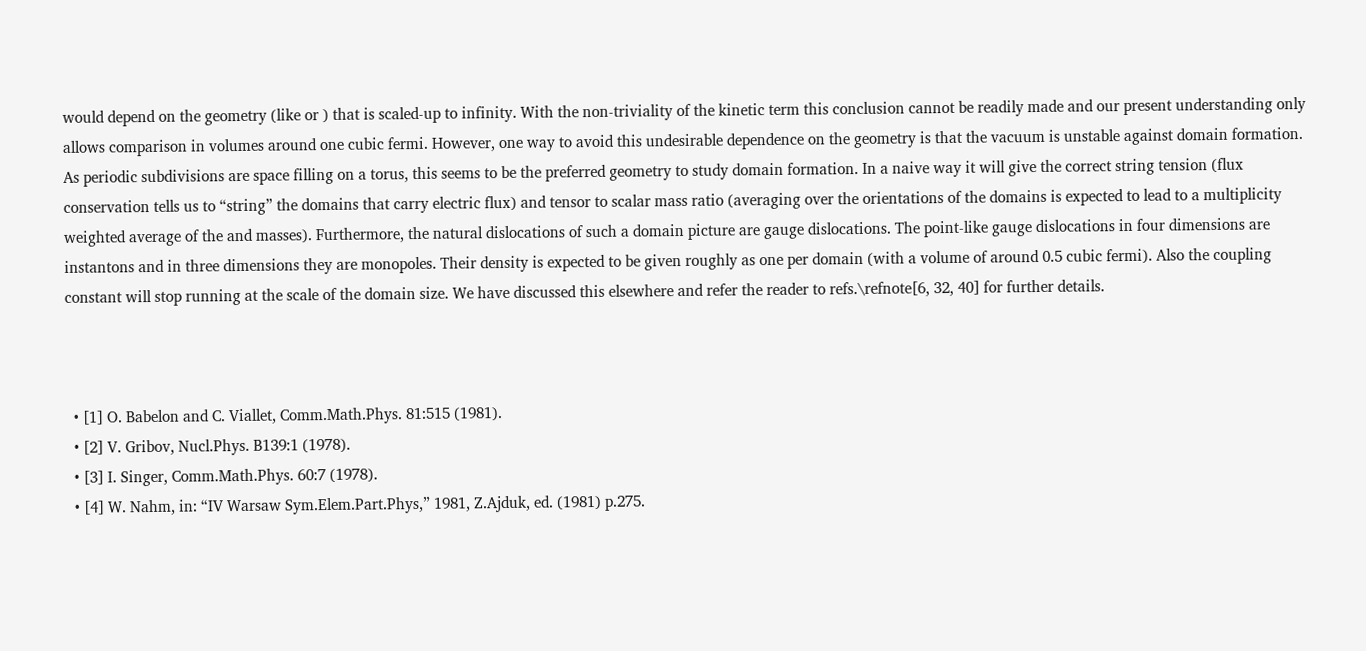would depend on the geometry (like or ) that is scaled-up to infinity. With the non-triviality of the kinetic term this conclusion cannot be readily made and our present understanding only allows comparison in volumes around one cubic fermi. However, one way to avoid this undesirable dependence on the geometry is that the vacuum is unstable against domain formation. As periodic subdivisions are space filling on a torus, this seems to be the preferred geometry to study domain formation. In a naive way it will give the correct string tension (flux conservation tells us to “string” the domains that carry electric flux) and tensor to scalar mass ratio (averaging over the orientations of the domains is expected to lead to a multiplicity weighted average of the and masses). Furthermore, the natural dislocations of such a domain picture are gauge dislocations. The point-like gauge dislocations in four dimensions are instantons and in three dimensions they are monopoles. Their density is expected to be given roughly as one per domain (with a volume of around 0.5 cubic fermi). Also the coupling constant will stop running at the scale of the domain size. We have discussed this elsewhere and refer the reader to refs.\refnote[6, 32, 40] for further details.



  • [1] O. Babelon and C. Viallet, Comm.Math.Phys. 81:515 (1981).
  • [2] V. Gribov, Nucl.Phys. B139:1 (1978).
  • [3] I. Singer, Comm.Math.Phys. 60:7 (1978).
  • [4] W. Nahm, in: “IV Warsaw Sym.Elem.Part.Phys,” 1981, Z.Ajduk, ed. (1981) p.275.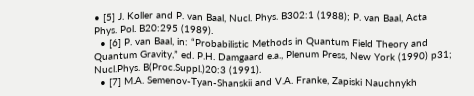• [5] J. Koller and P. van Baal, Nucl. Phys. B302:1 (1988); P. van Baal, Acta Phys. Pol. B20:295 (1989).
  • [6] P. van Baal, in: “Probabilistic Methods in Quantum Field Theory and Quantum Gravity,” ed. P.H. Damgaard e.a., Plenum Press, New York (1990) p31; Nucl.Phys. B(Proc.Suppl.)20:3 (1991).
  • [7] M.A. Semenov-Tyan-Shanskii and V.A. Franke, Zapiski Nauchnykh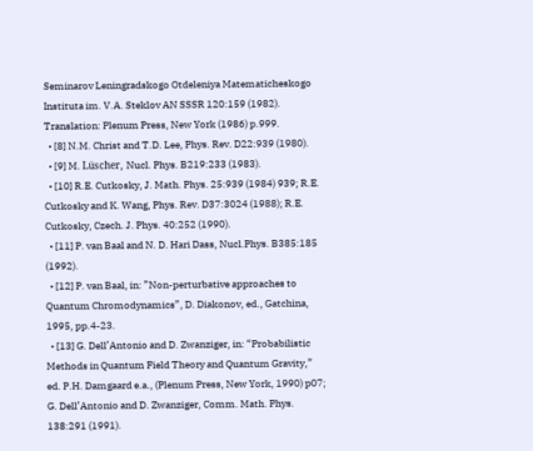Seminarov Leningradskogo Otdeleniya Matematicheskogo Instituta im. V.A. Steklov AN SSSR 120:159 (1982). Translation: Plenum Press, New York (1986) p.999.
  • [8] N.M. Christ and T.D. Lee, Phys. Rev. D22:939 (1980).
  • [9] M. Lüscher, Nucl. Phys. B219:233 (1983).
  • [10] R.E. Cutkosky, J. Math. Phys. 25:939 (1984) 939; R.E. Cutkosky and K. Wang, Phys. Rev. D37:3024 (1988); R.E. Cutkosky, Czech. J. Phys. 40:252 (1990).
  • [11] P. van Baal and N. D. Hari Dass, Nucl.Phys. B385:185 (1992).
  • [12] P. van Baal, in: ”Non-perturbative approaches to Quantum Chromodynamics”, D. Diakonov, ed., Gatchina, 1995, pp.4-23.
  • [13] G. Dell’Antonio and D. Zwanziger, in: “Probabilistic Methods in Quantum Field Theory and Quantum Gravity,” ed. P.H. Damgaard e.a., (Plenum Press, New York, 1990) p07; G. Dell’Antonio and D. Zwanziger, Comm. Math. Phys. 138:291 (1991).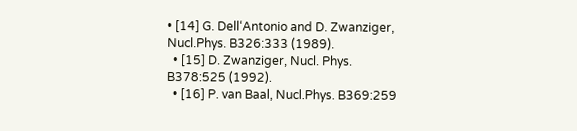• [14] G. Dell‘Antonio and D. Zwanziger, Nucl.Phys. B326:333 (1989).
  • [15] D. Zwanziger, Nucl. Phys. B378:525 (1992).
  • [16] P. van Baal, Nucl.Phys. B369:259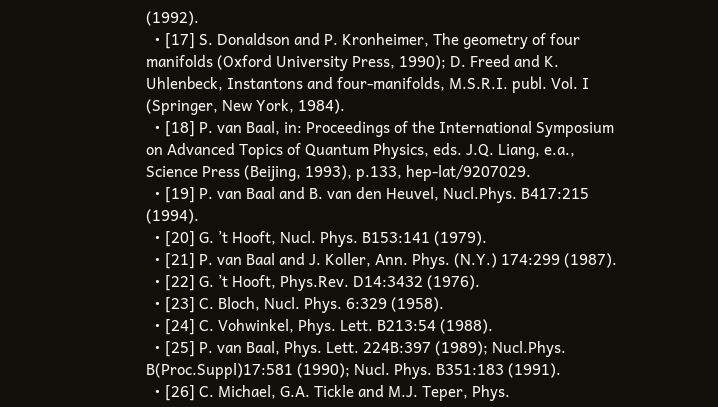(1992).
  • [17] S. Donaldson and P. Kronheimer, The geometry of four manifolds (Oxford University Press, 1990); D. Freed and K. Uhlenbeck, Instantons and four-manifolds, M.S.R.I. publ. Vol. I (Springer, New York, 1984).
  • [18] P. van Baal, in: Proceedings of the International Symposium on Advanced Topics of Quantum Physics, eds. J.Q. Liang, e.a., Science Press (Beijing, 1993), p.133, hep-lat/9207029.
  • [19] P. van Baal and B. van den Heuvel, Nucl.Phys. B417:215 (1994).
  • [20] G. ’t Hooft, Nucl. Phys. B153:141 (1979).
  • [21] P. van Baal and J. Koller, Ann. Phys. (N.Y.) 174:299 (1987).
  • [22] G. ’t Hooft, Phys.Rev. D14:3432 (1976).
  • [23] C. Bloch, Nucl. Phys. 6:329 (1958).
  • [24] C. Vohwinkel, Phys. Lett. B213:54 (1988).
  • [25] P. van Baal, Phys. Lett. 224B:397 (1989); Nucl.Phys. B(Proc.Suppl)17:581 (1990); Nucl. Phys. B351:183 (1991).
  • [26] C. Michael, G.A. Tickle and M.J. Teper, Phys.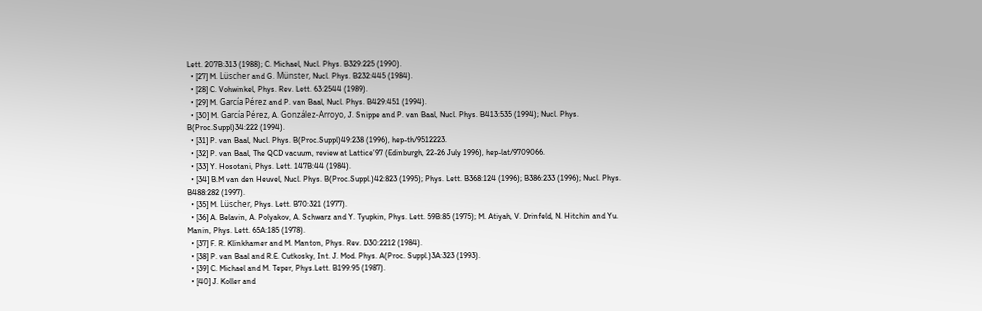Lett. 207B:313 (1988); C. Michael, Nucl. Phys. B329:225 (1990).
  • [27] M. Lüscher and G. Münster, Nucl. Phys. B232:445 (1984).
  • [28] C. Vohwinkel, Phys. Rev. Lett. 63:2544 (1989).
  • [29] M. García Pérez and P. van Baal, Nucl. Phys. B429:451 (1994).
  • [30] M. García Pérez, A. González-Arroyo, J. Snippe and P. van Baal, Nucl. Phys. B413:535 (1994); Nucl. Phys. B(Proc.Suppl)34:222 (1994).
  • [31] P. van Baal, Nucl. Phys. B(Proc.Suppl)49:238 (1996), hep-th/9512223.
  • [32] P. van Baal, The QCD vacuum, review at Lattice’97 (Edinburgh, 22-26 July 1996), hep-lat/9709066.
  • [33] Y. Hosotani, Phys. Lett. 147B:44 (1984).
  • [34] B.M van den Heuvel, Nucl. Phys. B(Proc.Suppl.)42:823 (1995); Phys. Lett. B368:124 (1996); B386:233 (1996); Nucl. Phys. B488:282 (1997).
  • [35] M. Lüscher, Phys. Lett. B70:321 (1977).
  • [36] A. Belavin, A. Polyakov, A. Schwarz and Y. Tyupkin, Phys. Lett. 59B:85 (1975); M. Atiyah, V. Drinfeld, N. Hitchin and Yu. Manin, Phys. Lett. 65A:185 (1978).
  • [37] F. R. Klinkhamer and M. Manton, Phys. Rev. D30:2212 (1984).
  • [38] P. van Baal and R.E. Cutkosky, Int. J. Mod. Phys. A(Proc. Suppl.)3A:323 (1993).
  • [39] C. Michael and M. Teper, Phys.Lett. B199:95 (1987).
  • [40] J. Koller and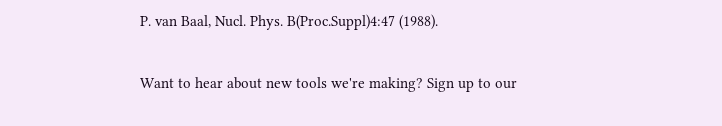P. van Baal, Nucl. Phys. B(Proc.Suppl)4:47 (1988).

Want to hear about new tools we're making? Sign up to our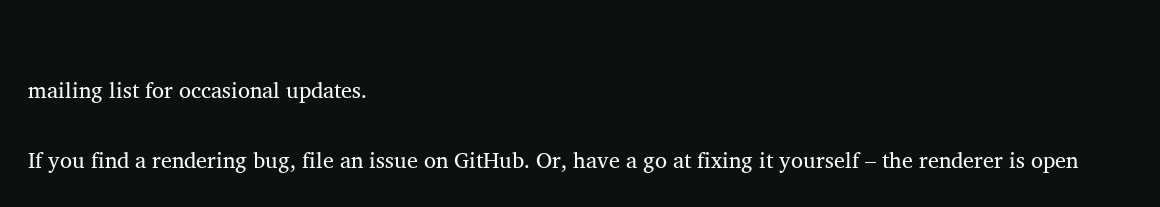mailing list for occasional updates.

If you find a rendering bug, file an issue on GitHub. Or, have a go at fixing it yourself – the renderer is open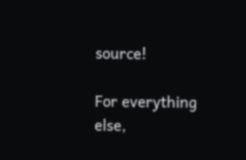source!

For everything else,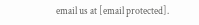email us at [email protected].